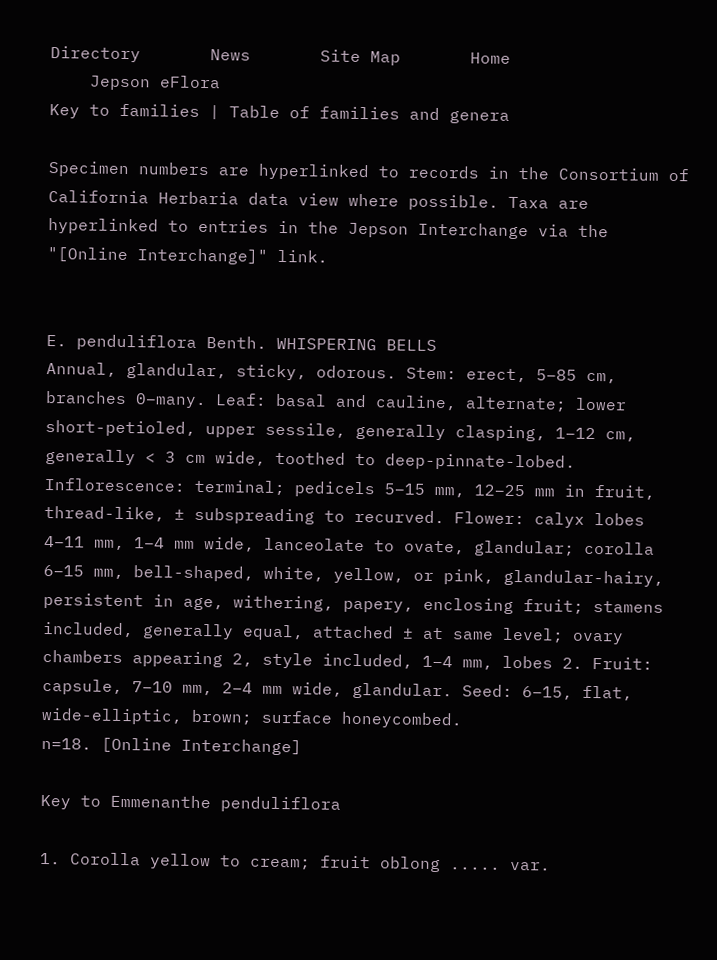Directory       News       Site Map       Home
    Jepson eFlora
Key to families | Table of families and genera

Specimen numbers are hyperlinked to records in the Consortium of California Herbaria data view where possible. Taxa are hyperlinked to entries in the Jepson Interchange via the "[Online Interchange]" link.


E. penduliflora Benth. WHISPERING BELLS
Annual, glandular, sticky, odorous. Stem: erect, 5–85 cm, branches 0–many. Leaf: basal and cauline, alternate; lower short-petioled, upper sessile, generally clasping, 1–12 cm, generally < 3 cm wide, toothed to deep-pinnate-lobed. Inflorescence: terminal; pedicels 5–15 mm, 12–25 mm in fruit, thread-like, ± subspreading to recurved. Flower: calyx lobes 4–11 mm, 1–4 mm wide, lanceolate to ovate, glandular; corolla 6–15 mm, bell-shaped, white, yellow, or pink, glandular-hairy, persistent in age, withering, papery, enclosing fruit; stamens included, generally equal, attached ± at same level; ovary chambers appearing 2, style included, 1–4 mm, lobes 2. Fruit: capsule, 7–10 mm, 2–4 mm wide, glandular. Seed: 6–15, flat, wide-elliptic, brown; surface honeycombed.
n=18. [Online Interchange]

Key to Emmenanthe penduliflora

1. Corolla yellow to cream; fruit oblong ..... var.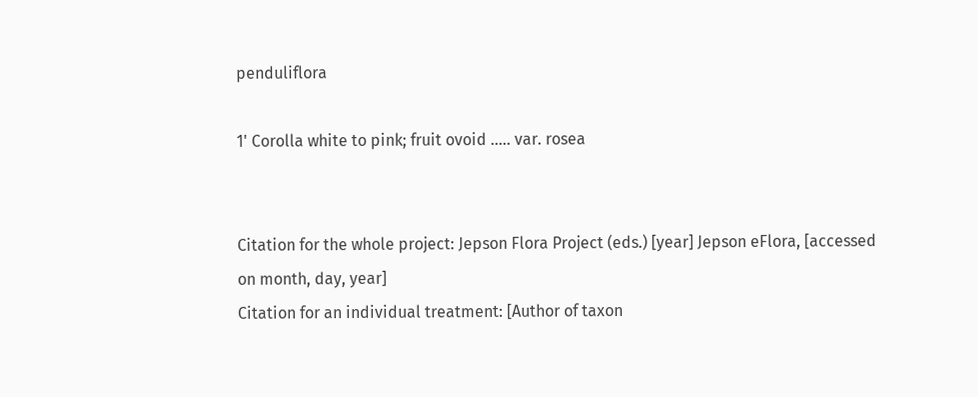penduliflora

1' Corolla white to pink; fruit ovoid ..... var. rosea


Citation for the whole project: Jepson Flora Project (eds.) [year] Jepson eFlora, [accessed on month, day, year]
Citation for an individual treatment: [Author of taxon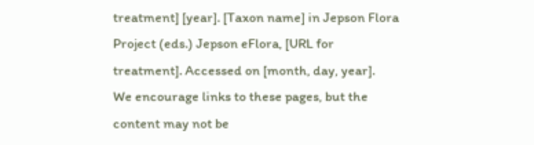treatment] [year]. [Taxon name] in Jepson Flora Project (eds.) Jepson eFlora, [URL for treatment]. Accessed on [month, day, year].
We encourage links to these pages, but the content may not be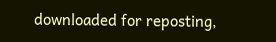downloaded for reposting,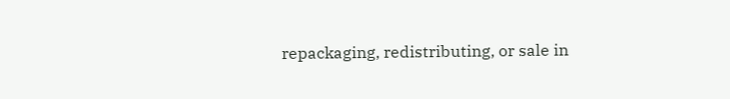repackaging, redistributing, or sale in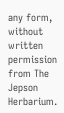any form, without written permission from The Jepson Herbarium.